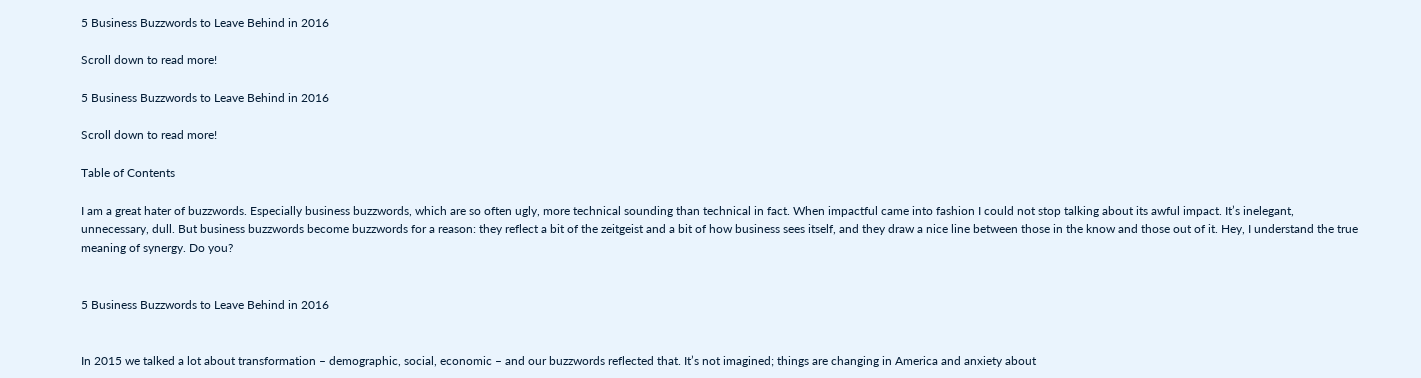5 Business Buzzwords to Leave Behind in 2016

Scroll down to read more!

5 Business Buzzwords to Leave Behind in 2016

Scroll down to read more!

Table of Contents

I am a great hater of buzzwords. Especially business buzzwords, which are so often ugly, more technical sounding than technical in fact. When impactful came into fashion I could not stop talking about its awful impact. It’s inelegant, unnecessary, dull. But business buzzwords become buzzwords for a reason: they reflect a bit of the zeitgeist and a bit of how business sees itself, and they draw a nice line between those in the know and those out of it. Hey, I understand the true meaning of synergy. Do you?


5 Business Buzzwords to Leave Behind in 2016


In 2015 we talked a lot about transformation – demographic, social, economic – and our buzzwords reflected that. It’s not imagined; things are changing in America and anxiety about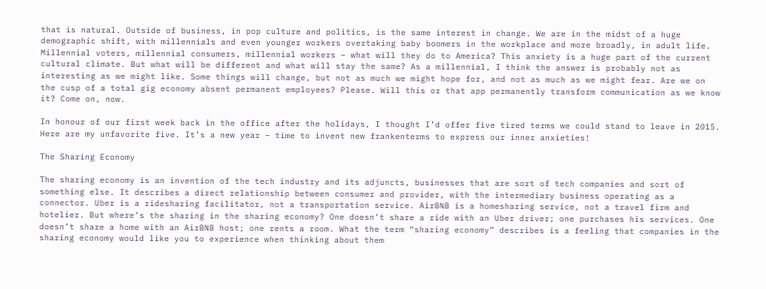that is natural. Outside of business, in pop culture and politics, is the same interest in change. We are in the midst of a huge demographic shift, with millennials and even younger workers overtaking baby boomers in the workplace and more broadly, in adult life. Millennial voters, millennial consumers, millennial workers – what will they do to America? This anxiety is a huge part of the current cultural climate. But what will be different and what will stay the same? As a millennial, I think the answer is probably not as interesting as we might like. Some things will change, but not as much we might hope for, and not as much as we might fear. Are we on the cusp of a total gig economy absent permanent employees? Please. Will this or that app permanently transform communication as we know it? Come on, now.

In honour of our first week back in the office after the holidays, I thought I’d offer five tired terms we could stand to leave in 2015. Here are my unfavorite five. It’s a new year – time to invent new frankenterms to express our inner anxieties!

The Sharing Economy

The sharing economy is an invention of the tech industry and its adjuncts, businesses that are sort of tech companies and sort of something else. It describes a direct relationship between consumer and provider, with the intermediary business operating as a connector. Uber is a ridesharing facilitator, not a transportation service. AirBNB is a homesharing service, not a travel firm and hotelier. But where’s the sharing in the sharing economy? One doesn’t share a ride with an Uber driver; one purchases his services. One doesn’t share a home with an AirBNB host; one rents a room. What the term “sharing economy” describes is a feeling that companies in the sharing economy would like you to experience when thinking about them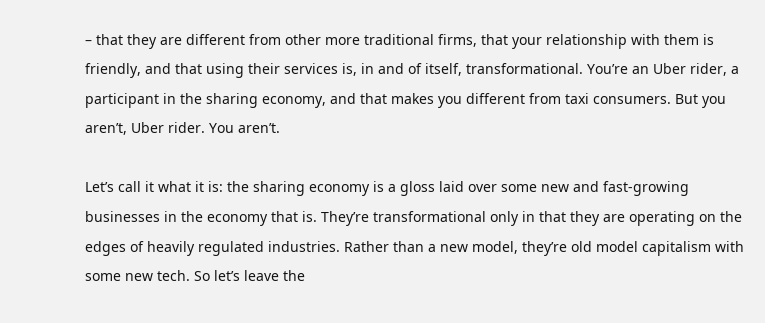– that they are different from other more traditional firms, that your relationship with them is friendly, and that using their services is, in and of itself, transformational. You’re an Uber rider, a participant in the sharing economy, and that makes you different from taxi consumers. But you aren’t, Uber rider. You aren’t.

Let’s call it what it is: the sharing economy is a gloss laid over some new and fast-growing businesses in the economy that is. They’re transformational only in that they are operating on the edges of heavily regulated industries. Rather than a new model, they’re old model capitalism with some new tech. So let’s leave the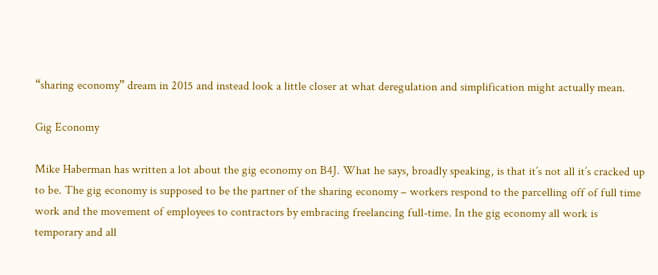“sharing economy” dream in 2015 and instead look a little closer at what deregulation and simplification might actually mean.

Gig Economy

Mike Haberman has written a lot about the gig economy on B4J. What he says, broadly speaking, is that it’s not all it’s cracked up to be. The gig economy is supposed to be the partner of the sharing economy – workers respond to the parcelling off of full time work and the movement of employees to contractors by embracing freelancing full-time. In the gig economy all work is temporary and all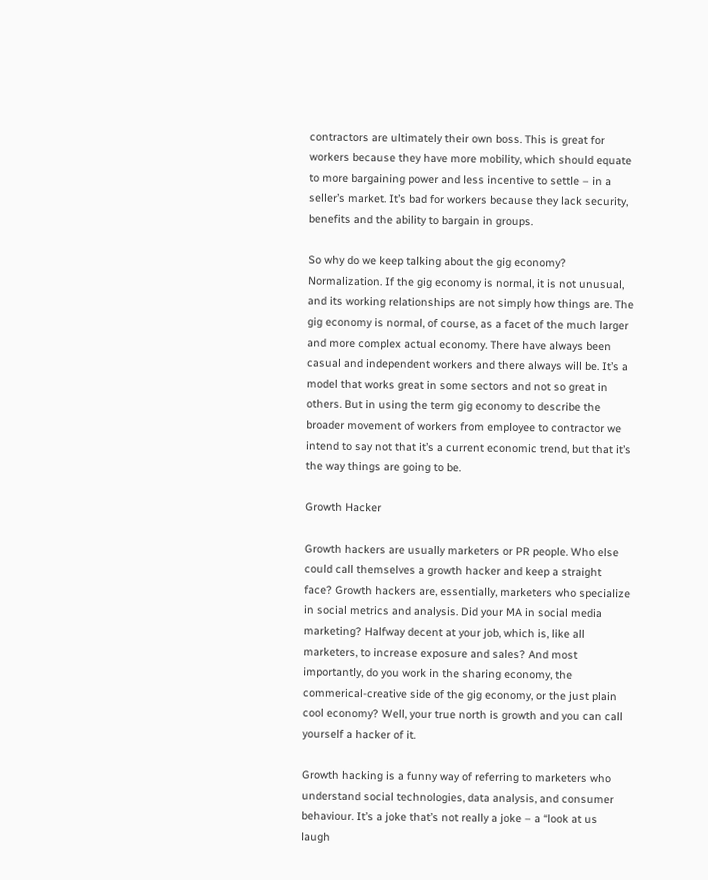contractors are ultimately their own boss. This is great for workers because they have more mobility, which should equate to more bargaining power and less incentive to settle – in a seller’s market. It’s bad for workers because they lack security, benefits and the ability to bargain in groups.

So why do we keep talking about the gig economy? Normalization. If the gig economy is normal, it is not unusual, and its working relationships are not simply how things are. The gig economy is normal, of course, as a facet of the much larger and more complex actual economy. There have always been casual and independent workers and there always will be. It’s a model that works great in some sectors and not so great in others. But in using the term gig economy to describe the broader movement of workers from employee to contractor we intend to say not that it’s a current economic trend, but that it’s the way things are going to be.

Growth Hacker

Growth hackers are usually marketers or PR people. Who else could call themselves a growth hacker and keep a straight face? Growth hackers are, essentially, marketers who specialize in social metrics and analysis. Did your MA in social media marketing? Halfway decent at your job, which is, like all marketers, to increase exposure and sales? And most importantly, do you work in the sharing economy, the commerical-creative side of the gig economy, or the just plain cool economy? Well, your true north is growth and you can call yourself a hacker of it.

Growth hacking is a funny way of referring to marketers who understand social technologies, data analysis, and consumer behaviour. It’s a joke that’s not really a joke – a “look at us laugh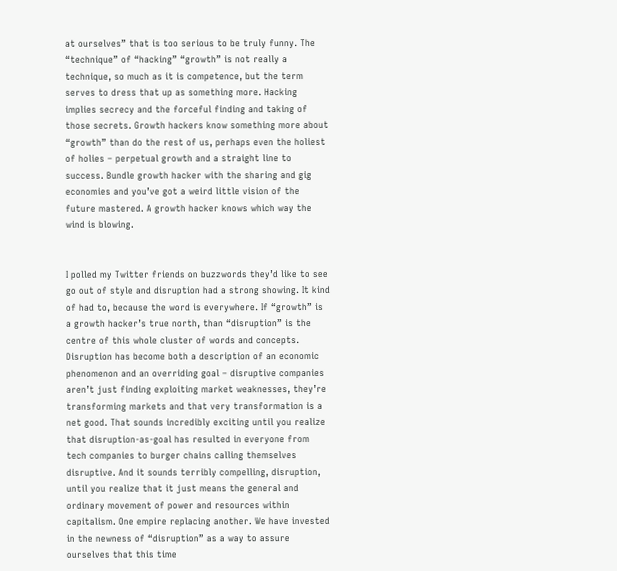at ourselves” that is too serious to be truly funny. The “technique” of “hacking” “growth” is not really a technique, so much as it is competence, but the term serves to dress that up as something more. Hacking implies secrecy and the forceful finding and taking of those secrets. Growth hackers know something more about “growth” than do the rest of us, perhaps even the holiest of holies – perpetual growth and a straight line to success. Bundle growth hacker with the sharing and gig economies and you’ve got a weird little vision of the future mastered. A growth hacker knows which way the wind is blowing.


I polled my Twitter friends on buzzwords they’d like to see go out of style and disruption had a strong showing. It kind of had to, because the word is everywhere. If “growth” is a growth hacker’s true north, than “disruption” is the centre of this whole cluster of words and concepts. Disruption has become both a description of an economic phenomenon and an overriding goal – disruptive companies aren’t just finding exploiting market weaknesses, they’re transforming markets and that very transformation is a net good. That sounds incredibly exciting until you realize that disruption-as-goal has resulted in everyone from tech companies to burger chains calling themselves disruptive. And it sounds terribly compelling, disruption, until you realize that it just means the general and ordinary movement of power and resources within capitalism. One empire replacing another. We have invested in the newness of “disruption” as a way to assure ourselves that this time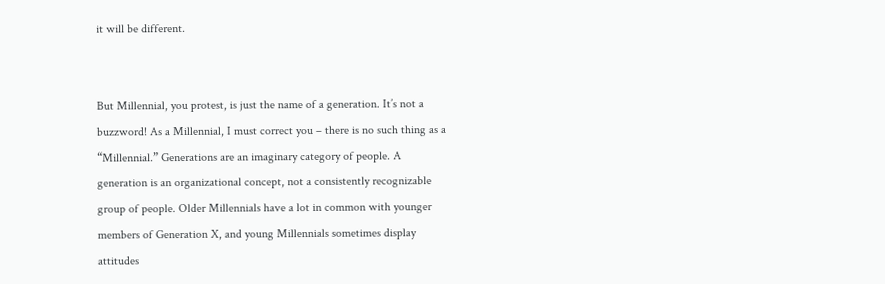it will be different.


But Millennial, you protest, is just the name of a generation. It’s not a buzzword! As a Millennial, I must correct you – there is no such thing as a “Millennial.” Generations are an imaginary category of people. A generation is an organizational concept, not a consistently recognizable group of people. Older Millennials have a lot in common with younger members of Generation X, and young Millennials sometimes display attitudes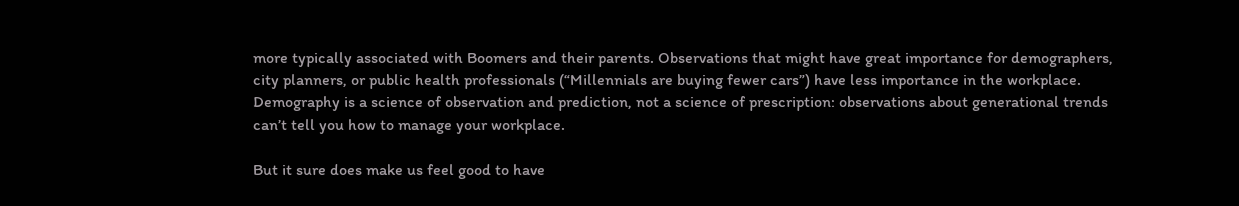more typically associated with Boomers and their parents. Observations that might have great importance for demographers, city planners, or public health professionals (“Millennials are buying fewer cars”) have less importance in the workplace. Demography is a science of observation and prediction, not a science of prescription: observations about generational trends can’t tell you how to manage your workplace.

But it sure does make us feel good to have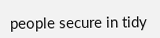people secure in tidy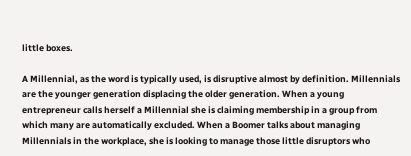little boxes.

A Millennial, as the word is typically used, is disruptive almost by definition. Millennials are the younger generation displacing the older generation. When a young entrepreneur calls herself a Millennial she is claiming membership in a group from which many are automatically excluded. When a Boomer talks about managing Millennials in the workplace, she is looking to manage those little disruptors who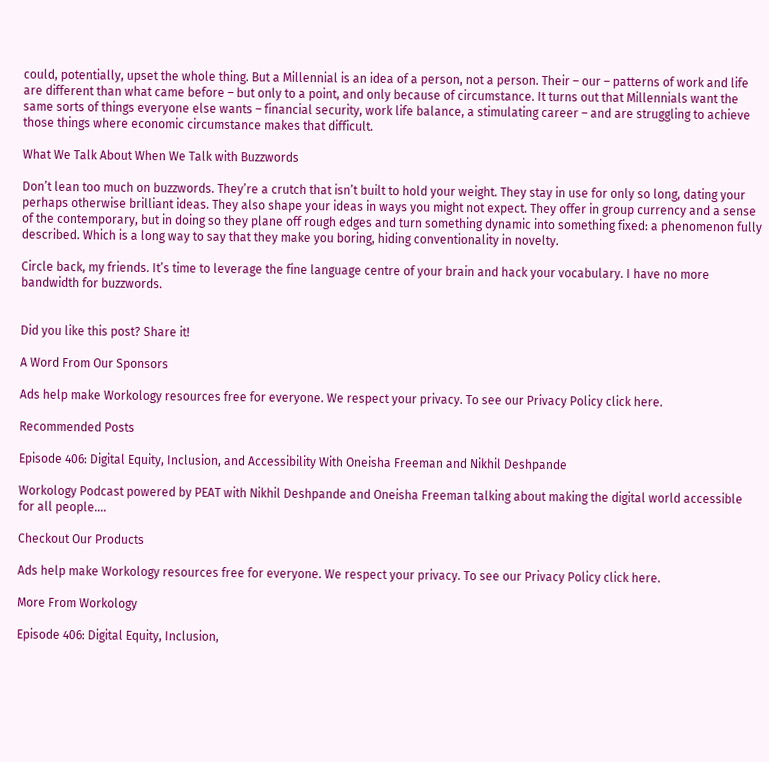could, potentially, upset the whole thing. But a Millennial is an idea of a person, not a person. Their – our – patterns of work and life are different than what came before – but only to a point, and only because of circumstance. It turns out that Millennials want the same sorts of things everyone else wants – financial security, work life balance, a stimulating career – and are struggling to achieve those things where economic circumstance makes that difficult.

What We Talk About When We Talk with Buzzwords

Don’t lean too much on buzzwords. They’re a crutch that isn’t built to hold your weight. They stay in use for only so long, dating your perhaps otherwise brilliant ideas. They also shape your ideas in ways you might not expect. They offer in group currency and a sense of the contemporary, but in doing so they plane off rough edges and turn something dynamic into something fixed: a phenomenon fully described. Which is a long way to say that they make you boring, hiding conventionality in novelty.

Circle back, my friends. It’s time to leverage the fine language centre of your brain and hack your vocabulary. I have no more bandwidth for buzzwords.


Did you like this post? Share it!

A Word From Our Sponsors

Ads help make Workology resources free for everyone. We respect your privacy. To see our Privacy Policy click here.

Recommended Posts

Episode 406: Digital Equity, Inclusion, and Accessibility With Oneisha Freeman and Nikhil Deshpande

Workology Podcast powered by PEAT with Nikhil Deshpande and Oneisha Freeman talking about making the digital world accessible for all people....

Checkout Our Products

Ads help make Workology resources free for everyone. We respect your privacy. To see our Privacy Policy click here.

More From Workology

Episode 406: Digital Equity, Inclusion,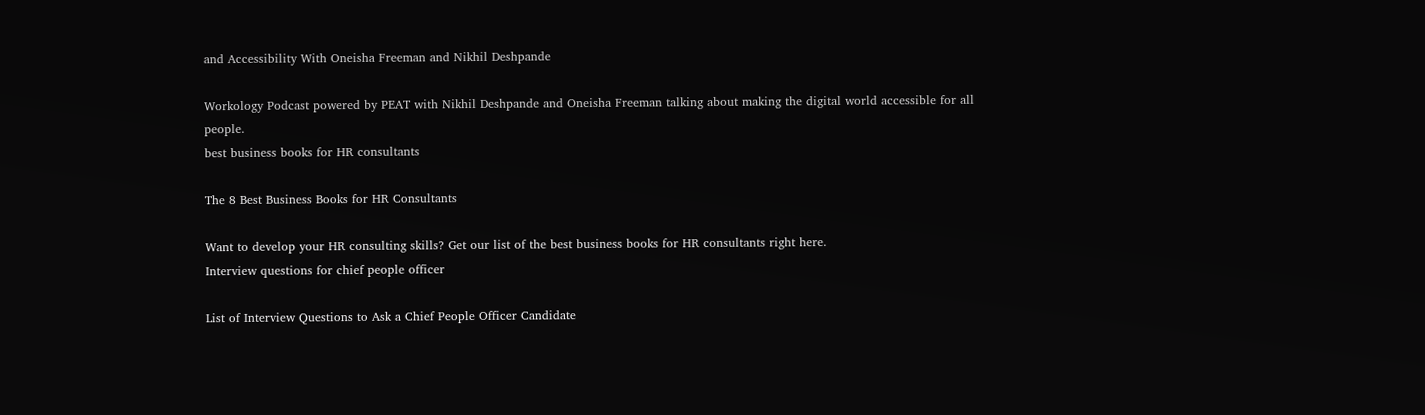and Accessibility With Oneisha Freeman and Nikhil Deshpande

Workology Podcast powered by PEAT with Nikhil Deshpande and Oneisha Freeman talking about making the digital world accessible for all people.
best business books for HR consultants

The 8 Best Business Books for HR Consultants

Want to develop your HR consulting skills? Get our list of the best business books for HR consultants right here.
Interview questions for chief people officer

List of Interview Questions to Ask a Chief People Officer Candidate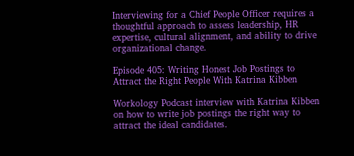Interviewing for a Chief People Officer requires a thoughtful approach to assess leadership, HR expertise, cultural alignment, and ability to drive organizational change.

Episode 405: Writing Honest Job Postings to Attract the Right People With Katrina Kibben

Workology Podcast interview with Katrina Kibben on how to write job postings the right way to attract the ideal candidates.